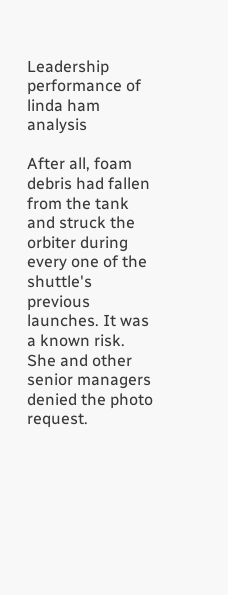Leadership performance of linda ham analysis

After all, foam debris had fallen from the tank and struck the orbiter during every one of the shuttle's previous launches. It was a known risk. She and other senior managers denied the photo request.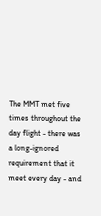The MMT met five times throughout the day flight - there was a long-ignored requirement that it meet every day - and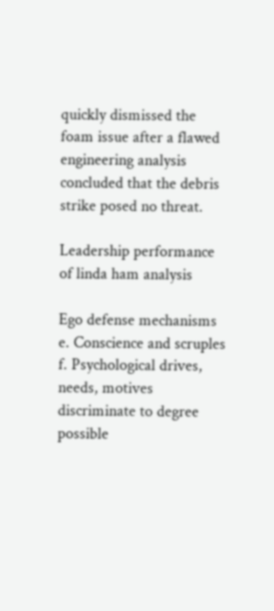quickly dismissed the foam issue after a flawed engineering analysis concluded that the debris strike posed no threat.

Leadership performance of linda ham analysis

Ego defense mechanisms e. Conscience and scruples f. Psychological drives, needs, motives discriminate to degree possible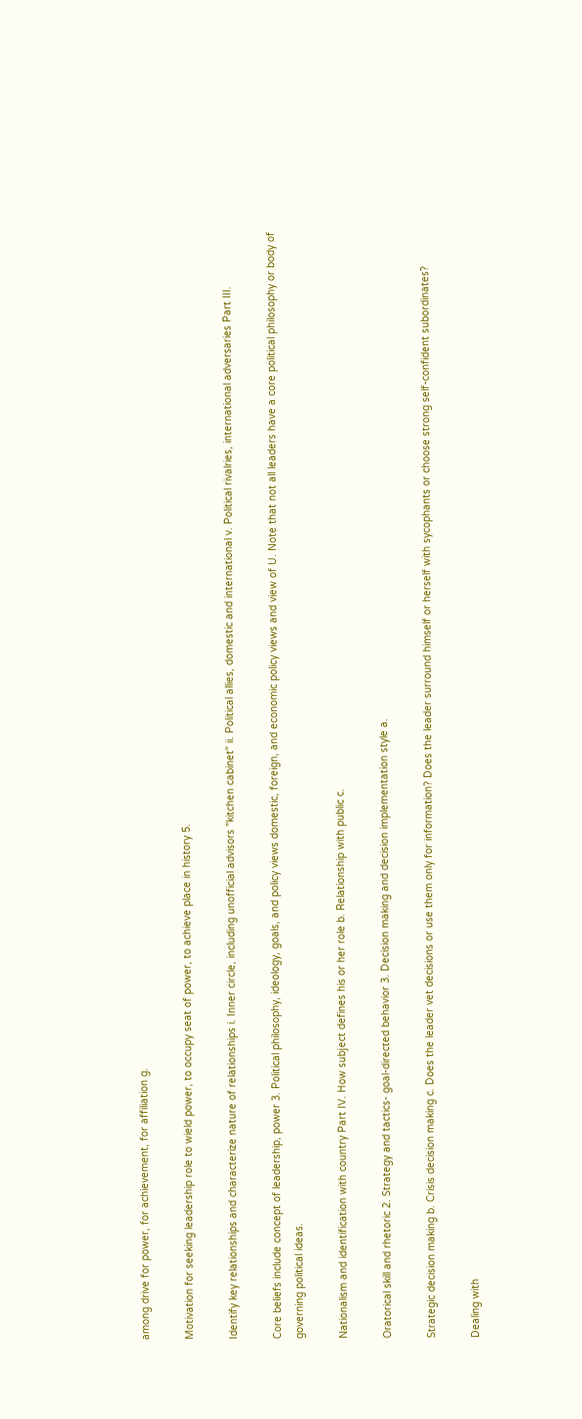among drive for power, for achievement, for affiliation g.

Motivation for seeking leadership role to wield power, to occupy seat of power, to achieve place in history 5.

Identify key relationships and characterize nature of relationships i. Inner circle, including unofficial advisors "kitchen cabinet" ii. Political allies, domestic and international v. Political rivalries, international adversaries Part III.

Core beliefs include concept of leadership, power 3. Political philosophy, ideology, goals, and policy views domestic, foreign, and economic policy views and view of U. Note that not all leaders have a core political philosophy or body of governing political ideas.

Nationalism and identification with country Part IV. How subject defines his or her role b. Relationship with public c.

Oratorical skill and rhetoric 2. Strategy and tactics- goal-directed behavior 3. Decision making and decision implementation style a.

Strategic decision making b. Crisis decision making c. Does the leader vet decisions or use them only for information? Does the leader surround himself or herself with sycophants or choose strong self-confident subordinates?

Dealing with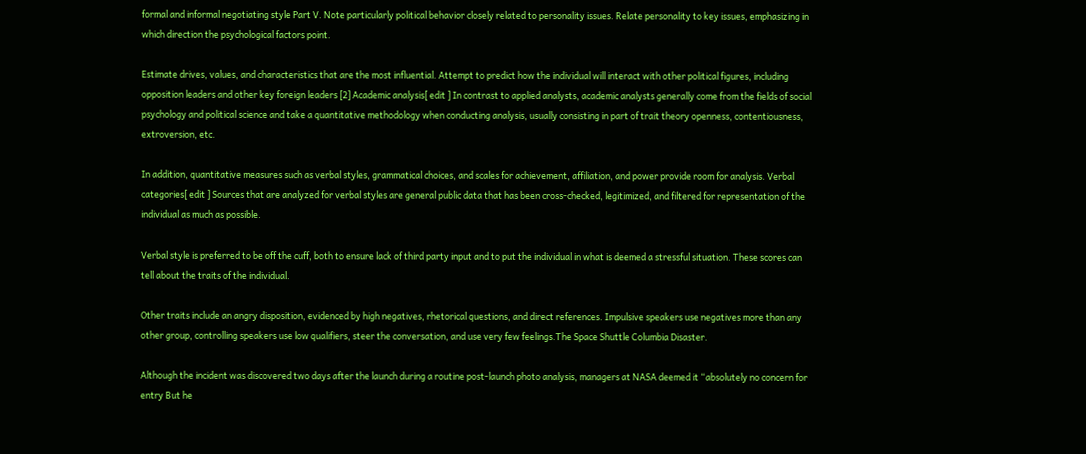formal and informal negotiating style Part V. Note particularly political behavior closely related to personality issues. Relate personality to key issues, emphasizing in which direction the psychological factors point.

Estimate drives, values, and characteristics that are the most influential. Attempt to predict how the individual will interact with other political figures, including opposition leaders and other key foreign leaders [2] Academic analysis[ edit ] In contrast to applied analysts, academic analysts generally come from the fields of social psychology and political science and take a quantitative methodology when conducting analysis, usually consisting in part of trait theory openness, contentiousness, extroversion, etc.

In addition, quantitative measures such as verbal styles, grammatical choices, and scales for achievement, affiliation, and power provide room for analysis. Verbal categories[ edit ] Sources that are analyzed for verbal styles are general public data that has been cross-checked, legitimized, and filtered for representation of the individual as much as possible.

Verbal style is preferred to be off the cuff, both to ensure lack of third party input and to put the individual in what is deemed a stressful situation. These scores can tell about the traits of the individual.

Other traits include an angry disposition, evidenced by high negatives, rhetorical questions, and direct references. Impulsive speakers use negatives more than any other group, controlling speakers use low qualifiers, steer the conversation, and use very few feelings.The Space Shuttle Columbia Disaster.

Although the incident was discovered two days after the launch during a routine post-launch photo analysis, managers at NASA deemed it “absolutely no concern for entry But he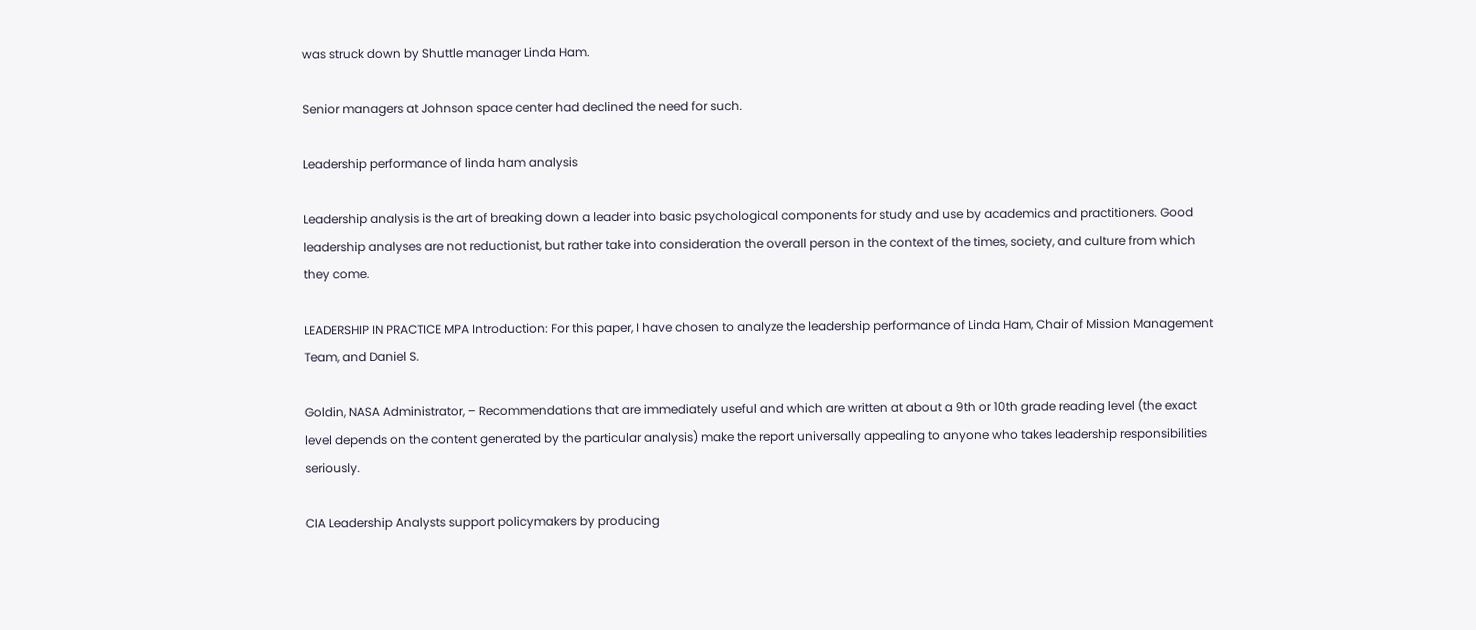was struck down by Shuttle manager Linda Ham.

Senior managers at Johnson space center had declined the need for such.

Leadership performance of linda ham analysis

Leadership analysis is the art of breaking down a leader into basic psychological components for study and use by academics and practitioners. Good leadership analyses are not reductionist, but rather take into consideration the overall person in the context of the times, society, and culture from which they come.

LEADERSHIP IN PRACTICE MPA Introduction: For this paper, I have chosen to analyze the leadership performance of Linda Ham, Chair of Mission Management Team, and Daniel S.

Goldin, NASA Administrator, – Recommendations that are immediately useful and which are written at about a 9th or 10th grade reading level (the exact level depends on the content generated by the particular analysis) make the report universally appealing to anyone who takes leadership responsibilities seriously.

CIA Leadership Analysts support policymakers by producing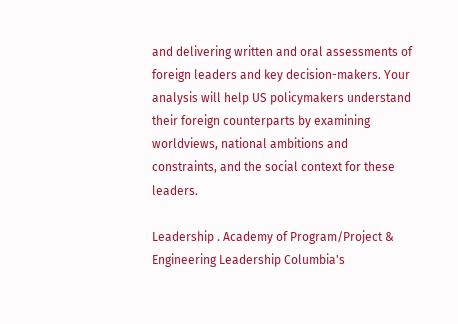and delivering written and oral assessments of foreign leaders and key decision-makers. Your analysis will help US policymakers understand their foreign counterparts by examining worldviews, national ambitions and constraints, and the social context for these leaders.

Leadership . Academy of Program/Project & Engineering Leadership Columbia's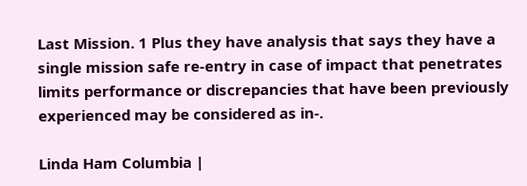Last Mission. 1 Plus they have analysis that says they have a single mission safe re-entry in case of impact that penetrates limits performance or discrepancies that have been previously experienced may be considered as in-.

Linda Ham Columbia |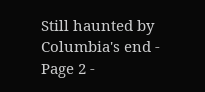Still haunted by Columbia's end - Page 2 -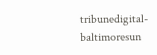tribunedigital-baltimoresun